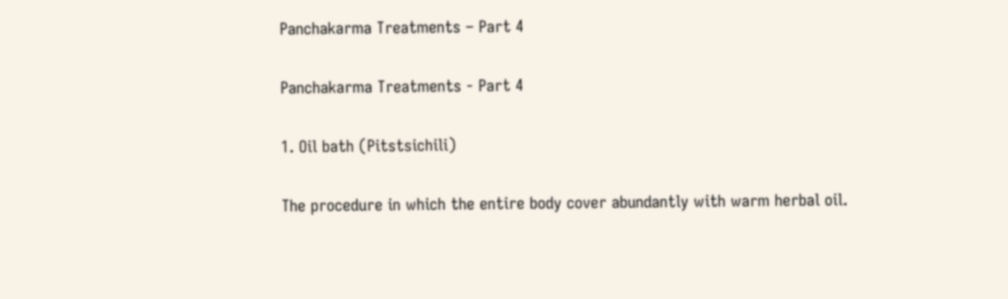Panchakarma Treatments – Part 4

Panchakarma Treatments - Part 4

1. Oil bath (Pitstsichili)

The procedure in which the entire body cover abundantly with warm herbal oil.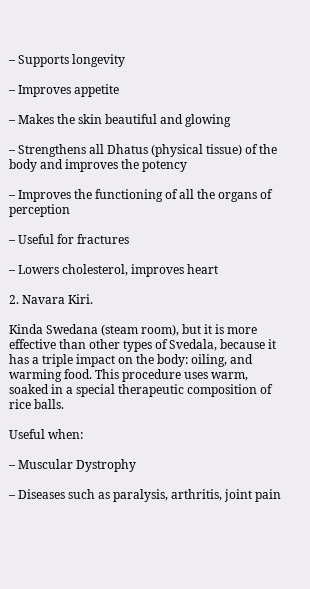– Supports longevity

– Improves appetite

– Makes the skin beautiful and glowing

– Strengthens all Dhatus (physical tissue) of the body and improves the potency

– Improves the functioning of all the organs of perception

– Useful for fractures

– Lowers cholesterol, improves heart

2. Navara Kiri.

Kinda Swedana (steam room), but it is more effective than other types of Svedala, because it has a triple impact on the body: oiling, and warming food. This procedure uses warm, soaked in a special therapeutic composition of rice balls.

Useful when:

– Muscular Dystrophy

– Diseases such as paralysis, arthritis, joint pain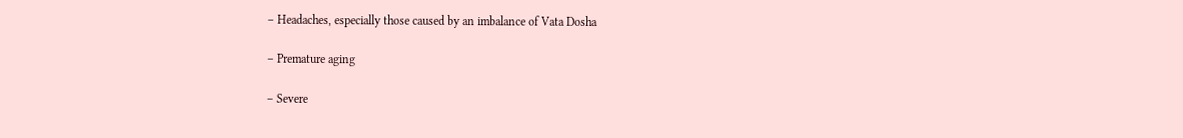– Headaches, especially those caused by an imbalance of Vata Dosha

– Premature aging

– Severe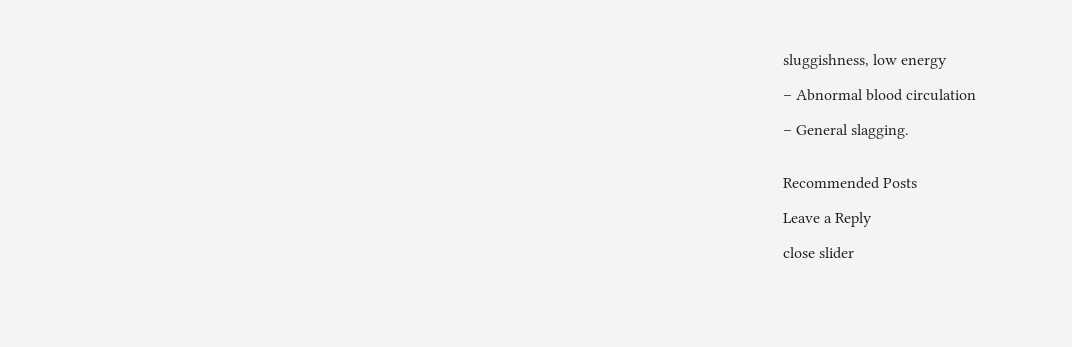sluggishness, low energy

– Abnormal blood circulation

– General slagging.


Recommended Posts

Leave a Reply

close slider